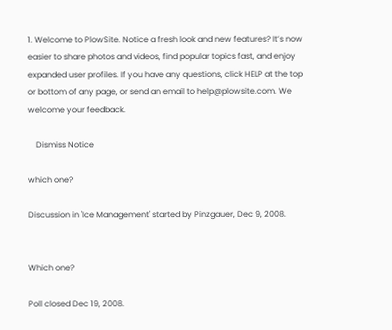1. Welcome to PlowSite. Notice a fresh look and new features? It’s now easier to share photos and videos, find popular topics fast, and enjoy expanded user profiles. If you have any questions, click HELP at the top or bottom of any page, or send an email to help@plowsite.com. We welcome your feedback.

    Dismiss Notice

which one?

Discussion in 'Ice Management' started by Pinzgauer, Dec 9, 2008.


Which one?

Poll closed Dec 19, 2008.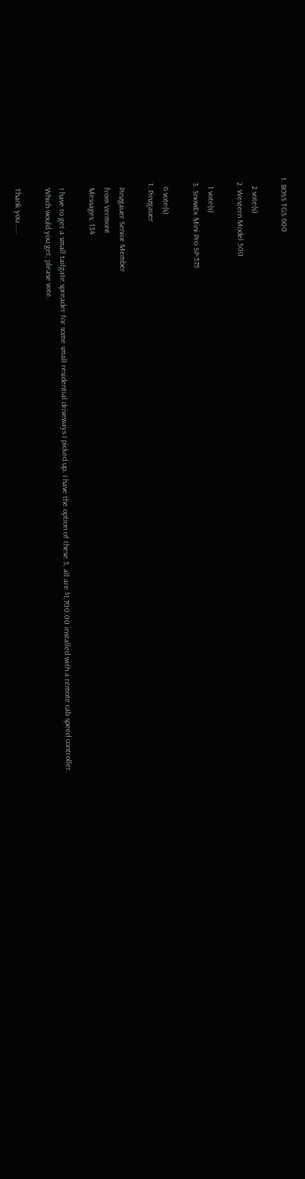1. BOSS TGS 600

    2 vote(s)
  2. Western Model 500

    1 vote(s)
  3. SnowEx Mini Pro SP-575

    6 vote(s)
  1. Pinzgauer

    Pinzgauer Senior Member
    from Vermont
    Messages: 134

    I have to get a small tailgate spreader for some small residential driveways I picked up. I have the option of these 3, all are $1,700.00 installed with a remote cab speed controller.
    Which would you get, please vote.

    Thank you .....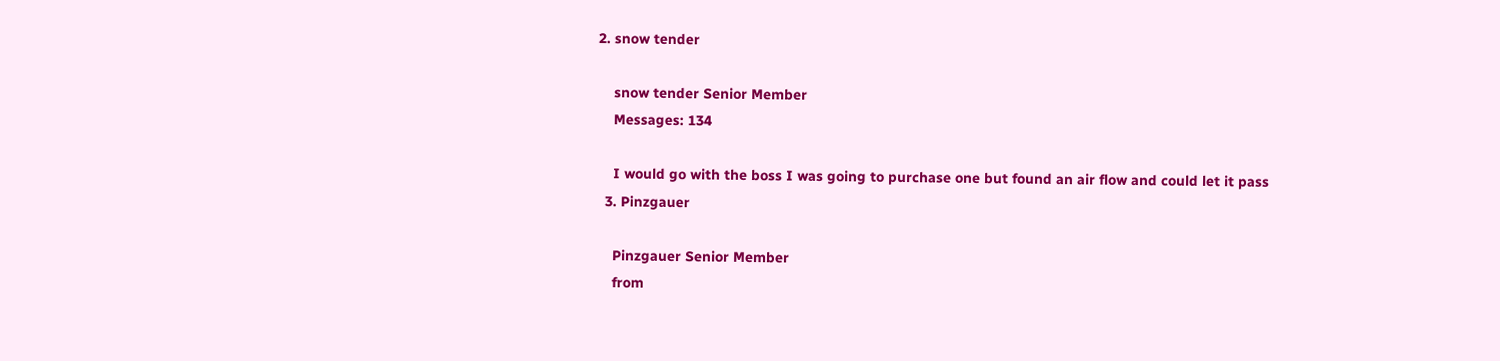2. snow tender

    snow tender Senior Member
    Messages: 134

    I would go with the boss I was going to purchase one but found an air flow and could let it pass
  3. Pinzgauer

    Pinzgauer Senior Member
    from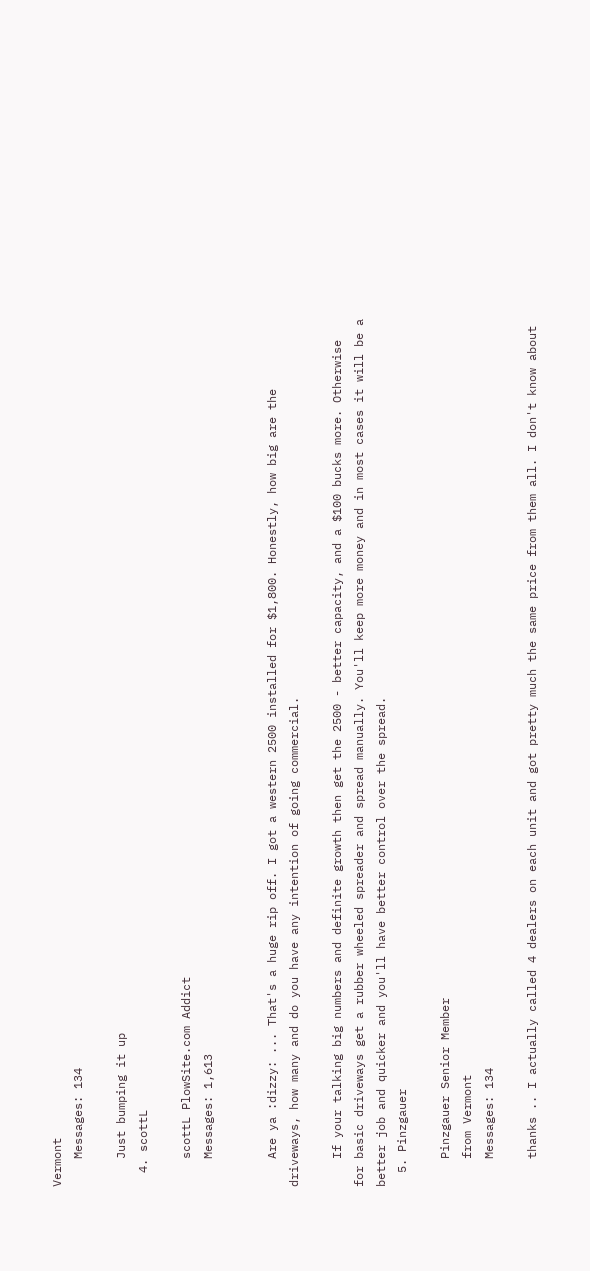Vermont
    Messages: 134

    Just bumping it up
  4. scottL

    scottL PlowSite.com Addict
    Messages: 1,613


    Are ya :dizzy: ... That's a huge rip off. I got a western 2500 installed for $1,800. Honestly, how big are the driveways, how many and do you have any intention of going commercial.

    If your talking big numbers and definite growth then get the 2500 - better capacity, and a $100 bucks more. Otherwise for basic driveways get a rubber wheeled spreader and spread manually. You'll keep more money and in most cases it will be a better job and quicker and you'll have better control over the spread.
  5. Pinzgauer

    Pinzgauer Senior Member
    from Vermont
    Messages: 134

    thanks .. I actually called 4 dealers on each unit and got pretty much the same price from them all. I don't know about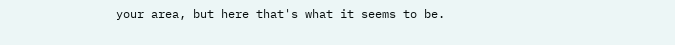your area, but here that's what it seems to be.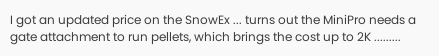I got an updated price on the SnowEx ... turns out the MiniPro needs a gate attachment to run pellets, which brings the cost up to 2K .........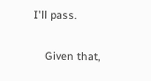I'll pass.

    Given that,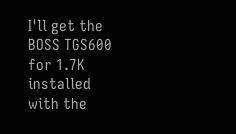I'll get the BOSS TGS600 for 1.7K installed with the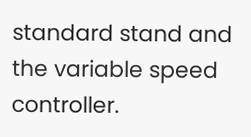standard stand and the variable speed controller.